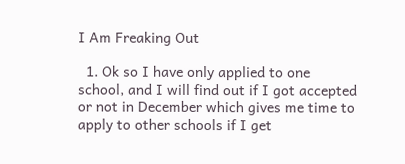I Am Freaking Out

  1. Ok so I have only applied to one school, and I will find out if I got accepted or not in December which gives me time to apply to other schools if I get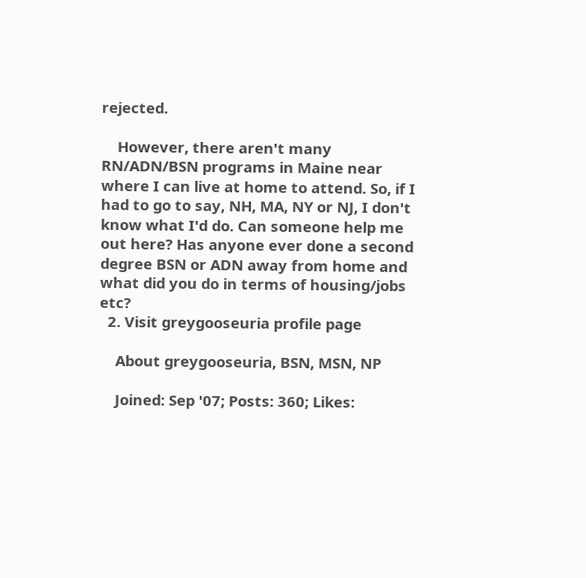rejected.

    However, there aren't many RN/ADN/BSN programs in Maine near where I can live at home to attend. So, if I had to go to say, NH, MA, NY or NJ, I don't know what I'd do. Can someone help me out here? Has anyone ever done a second degree BSN or ADN away from home and what did you do in terms of housing/jobs etc?
  2. Visit greygooseuria profile page

    About greygooseuria, BSN, MSN, NP

    Joined: Sep '07; Posts: 360; Likes: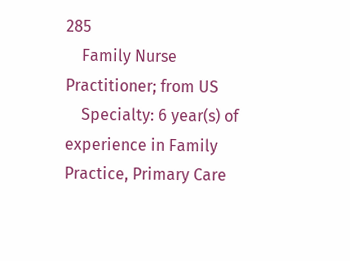285
    Family Nurse Practitioner; from US
    Specialty: 6 year(s) of experience in Family Practice, Primary Care